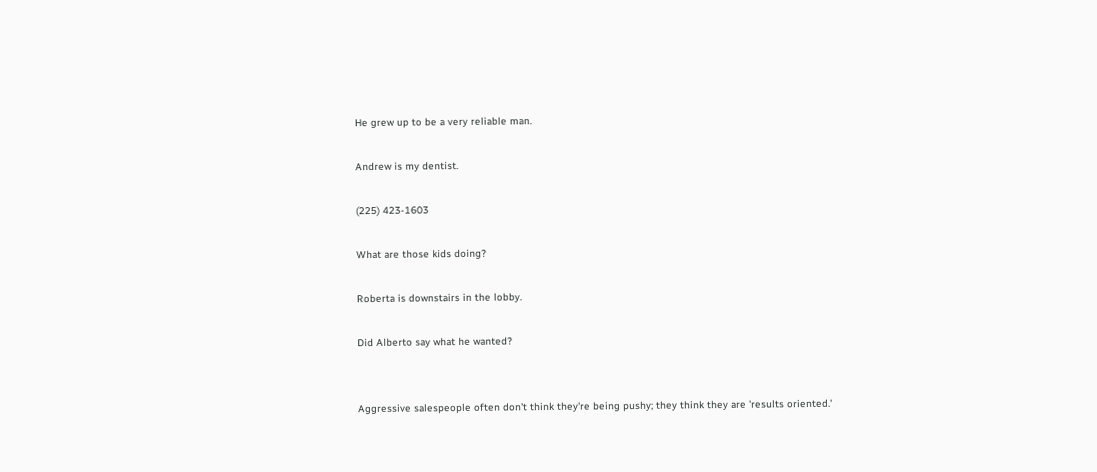He grew up to be a very reliable man.

Andrew is my dentist.

(225) 423-1603

What are those kids doing?

Roberta is downstairs in the lobby.

Did Alberto say what he wanted?


Aggressive salespeople often don't think they're being pushy; they think they are 'results oriented.'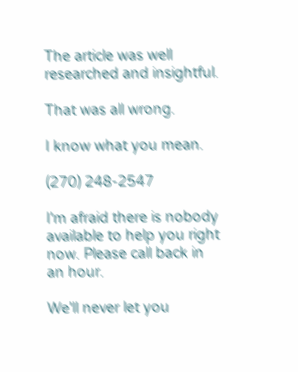The article was well researched and insightful.

That was all wrong.

I know what you mean.

(270) 248-2547

I'm afraid there is nobody available to help you right now. Please call back in an hour.

We'll never let you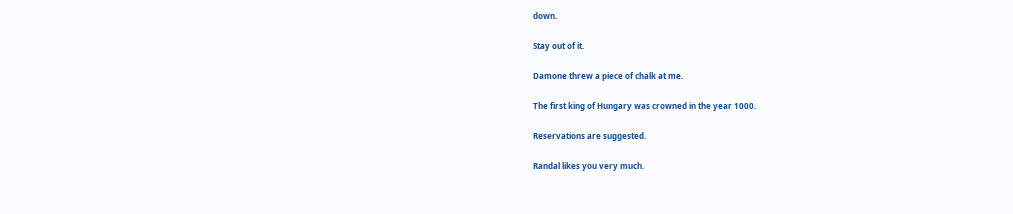down.

Stay out of it.

Damone threw a piece of chalk at me.

The first king of Hungary was crowned in the year 1000.

Reservations are suggested.

Randal likes you very much.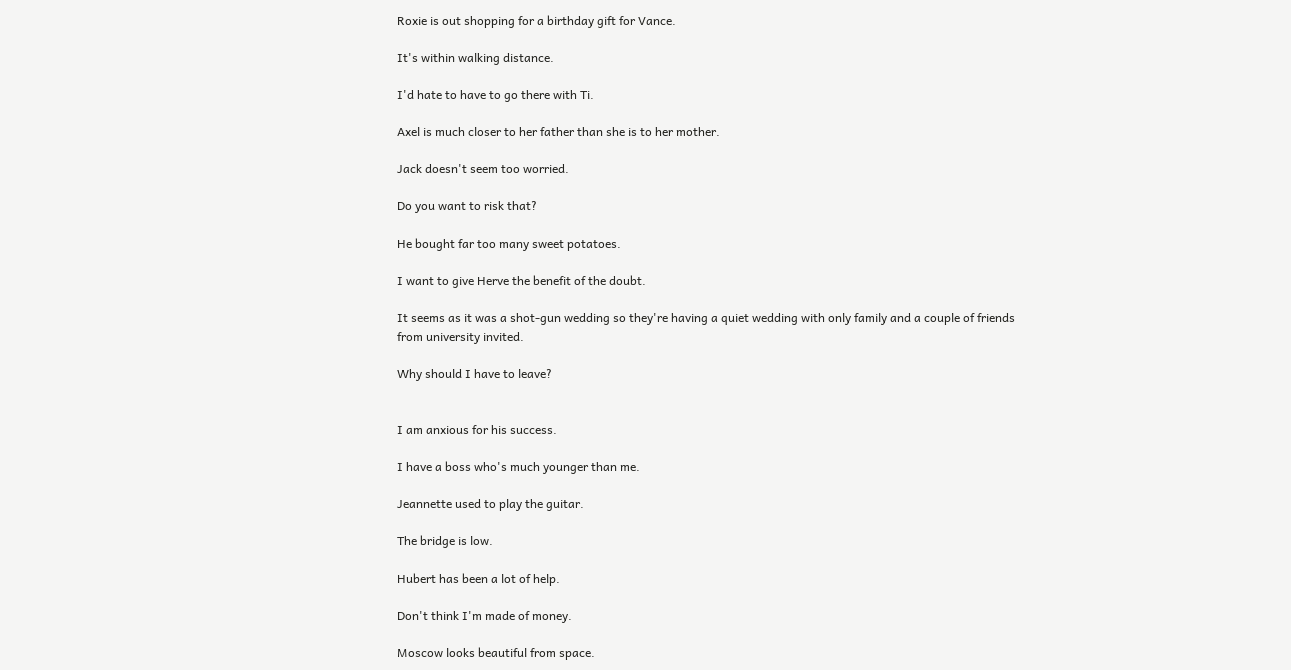Roxie is out shopping for a birthday gift for Vance.

It's within walking distance.

I'd hate to have to go there with Ti.

Axel is much closer to her father than she is to her mother.

Jack doesn't seem too worried.

Do you want to risk that?

He bought far too many sweet potatoes.

I want to give Herve the benefit of the doubt.

It seems as it was a shot-gun wedding so they're having a quiet wedding with only family and a couple of friends from university invited.

Why should I have to leave?


I am anxious for his success.

I have a boss who's much younger than me.

Jeannette used to play the guitar.

The bridge is low.

Hubert has been a lot of help.

Don't think I'm made of money.

Moscow looks beautiful from space.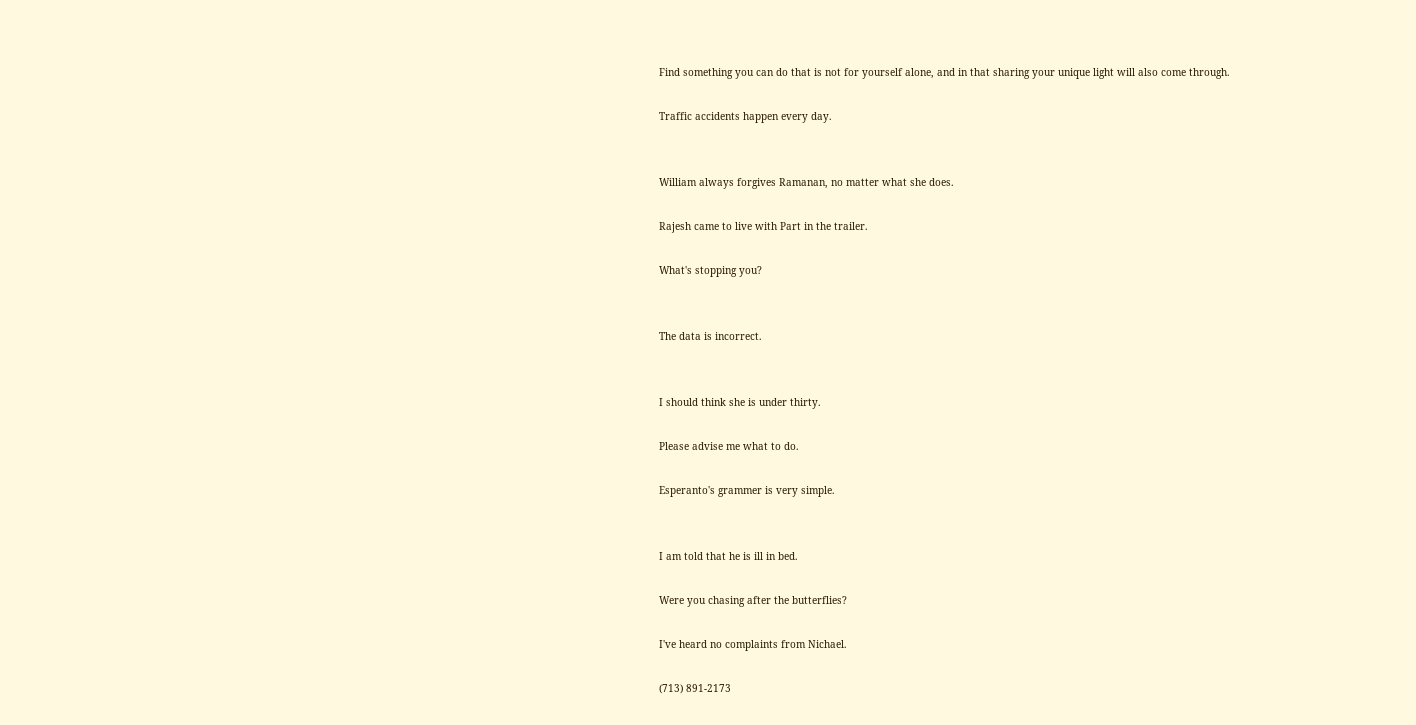Find something you can do that is not for yourself alone, and in that sharing your unique light will also come through.

Traffic accidents happen every day.


William always forgives Ramanan, no matter what she does.

Rajesh came to live with Part in the trailer.

What's stopping you?


The data is incorrect.


I should think she is under thirty.

Please advise me what to do.

Esperanto's grammer is very simple.


I am told that he is ill in bed.

Were you chasing after the butterflies?

I've heard no complaints from Nichael.

(713) 891-2173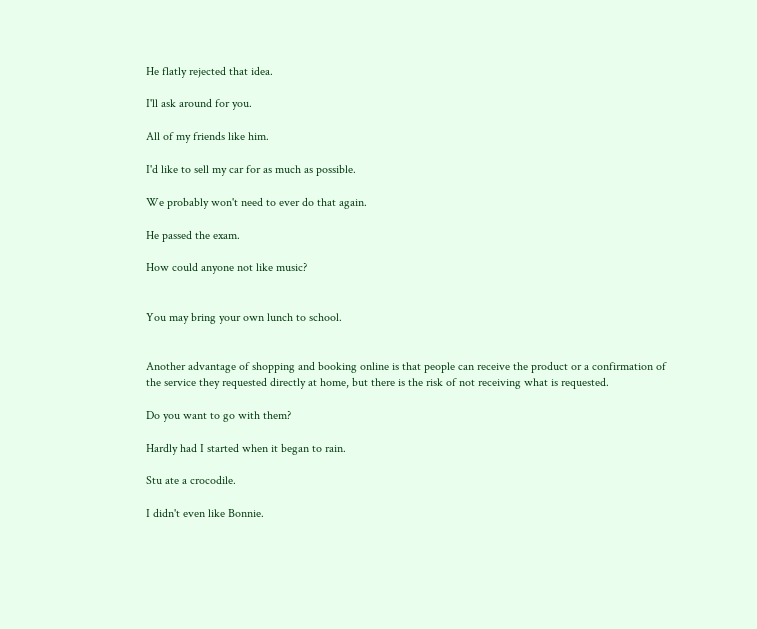He flatly rejected that idea.

I'll ask around for you.

All of my friends like him.

I'd like to sell my car for as much as possible.

We probably won't need to ever do that again.

He passed the exam.

How could anyone not like music?


You may bring your own lunch to school.


Another advantage of shopping and booking online is that people can receive the product or a confirmation of the service they requested directly at home, but there is the risk of not receiving what is requested.

Do you want to go with them?

Hardly had I started when it began to rain.

Stu ate a crocodile.

I didn't even like Bonnie.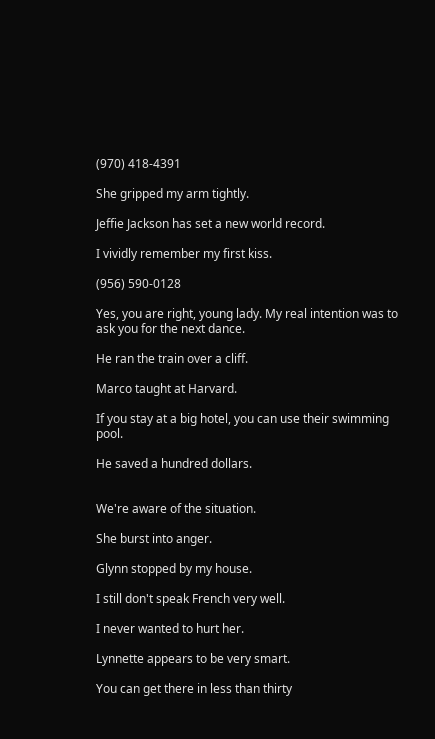(970) 418-4391

She gripped my arm tightly.

Jeffie Jackson has set a new world record.

I vividly remember my first kiss.

(956) 590-0128

Yes, you are right, young lady. My real intention was to ask you for the next dance.

He ran the train over a cliff.

Marco taught at Harvard.

If you stay at a big hotel, you can use their swimming pool.

He saved a hundred dollars.


We're aware of the situation.

She burst into anger.

Glynn stopped by my house.

I still don't speak French very well.

I never wanted to hurt her.

Lynnette appears to be very smart.

You can get there in less than thirty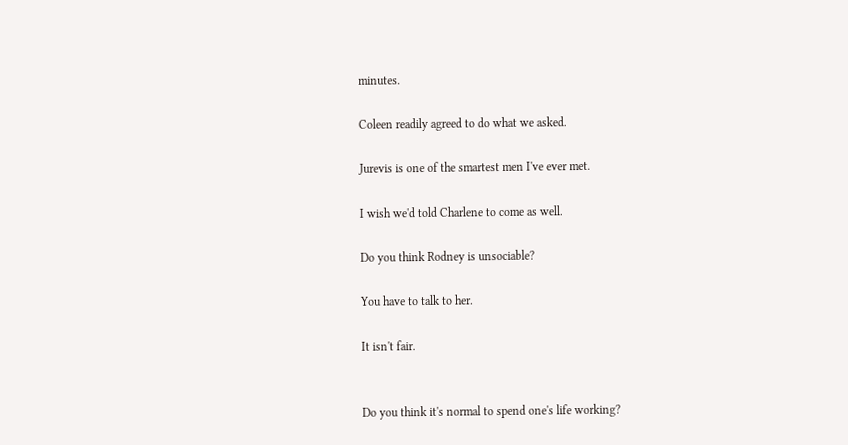minutes.

Coleen readily agreed to do what we asked.

Jurevis is one of the smartest men I've ever met.

I wish we'd told Charlene to come as well.

Do you think Rodney is unsociable?

You have to talk to her.

It isn't fair.


Do you think it's normal to spend one's life working?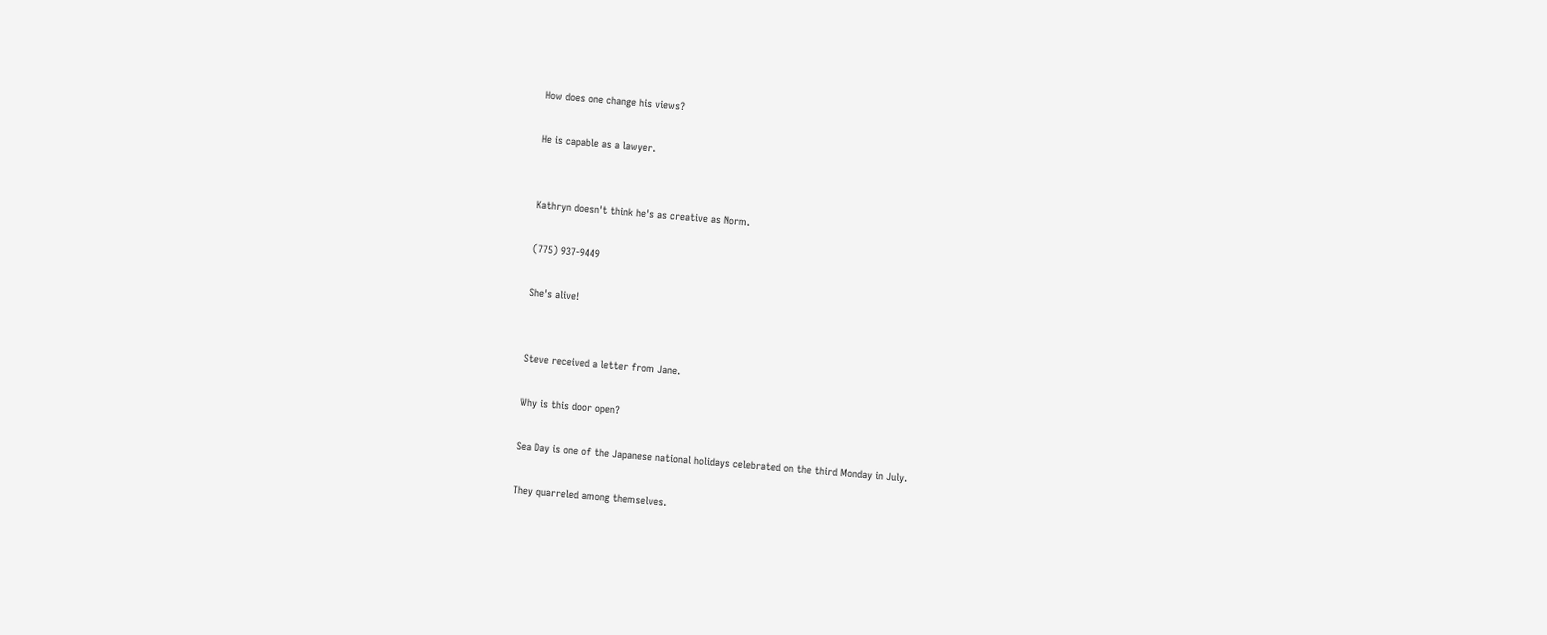How does one change his views?

He is capable as a lawyer.


Kathryn doesn't think he's as creative as Norm.

(775) 937-9449

She's alive!


Steve received a letter from Jane.

Why is this door open?

Sea Day is one of the Japanese national holidays celebrated on the third Monday in July.

They quarreled among themselves.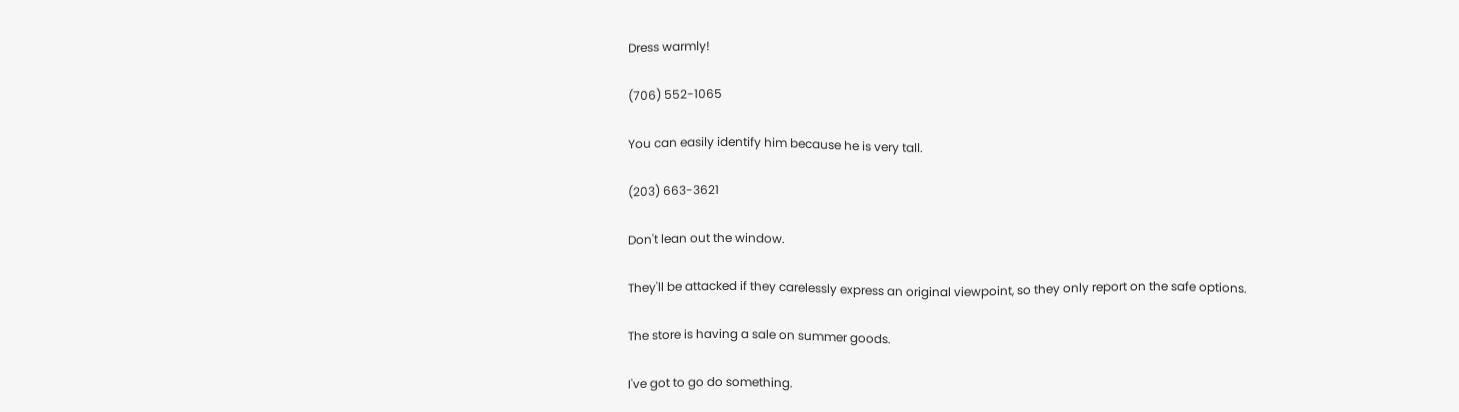Dress warmly!

(706) 552-1065

You can easily identify him because he is very tall.

(203) 663-3621

Don't lean out the window.

They'll be attacked if they carelessly express an original viewpoint, so they only report on the safe options.

The store is having a sale on summer goods.

I've got to go do something.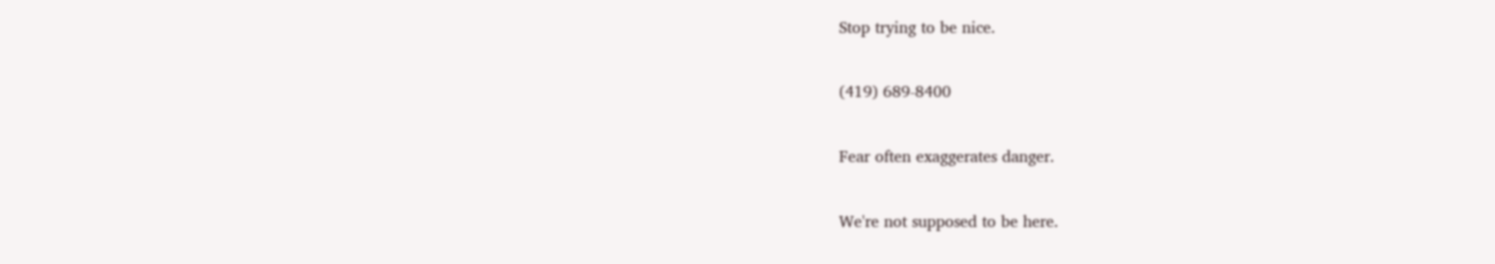Stop trying to be nice.

(419) 689-8400

Fear often exaggerates danger.

We're not supposed to be here.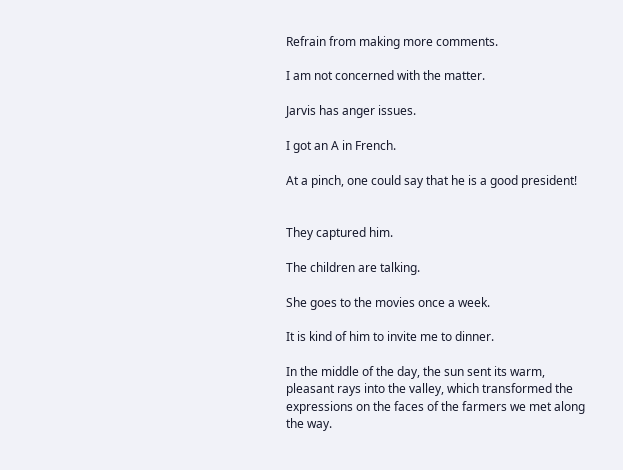Refrain from making more comments.

I am not concerned with the matter.

Jarvis has anger issues.

I got an A in French.

At a pinch, one could say that he is a good president!


They captured him.

The children are talking.

She goes to the movies once a week.

It is kind of him to invite me to dinner.

In the middle of the day, the sun sent its warm, pleasant rays into the valley, which transformed the expressions on the faces of the farmers we met along the way.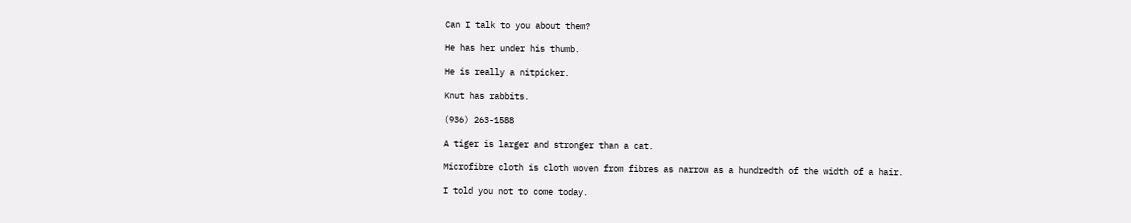Can I talk to you about them?

He has her under his thumb.

He is really a nitpicker.

Knut has rabbits.

(936) 263-1588

A tiger is larger and stronger than a cat.

Microfibre cloth is cloth woven from fibres as narrow as a hundredth of the width of a hair.

I told you not to come today.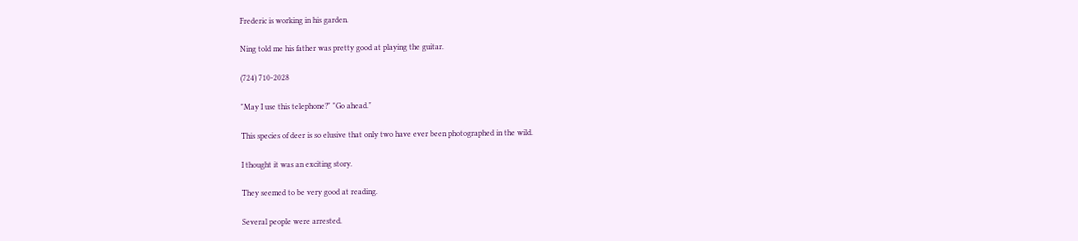Frederic is working in his garden.

Ning told me his father was pretty good at playing the guitar.

(724) 710-2028

"May I use this telephone?" "Go ahead."

This species of deer is so elusive that only two have ever been photographed in the wild.

I thought it was an exciting story.

They seemed to be very good at reading.

Several people were arrested.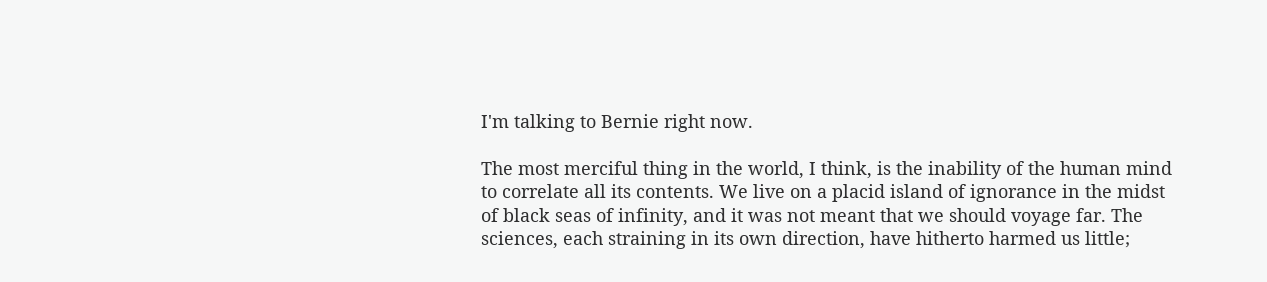I'm talking to Bernie right now.

The most merciful thing in the world, I think, is the inability of the human mind to correlate all its contents. We live on a placid island of ignorance in the midst of black seas of infinity, and it was not meant that we should voyage far. The sciences, each straining in its own direction, have hitherto harmed us little;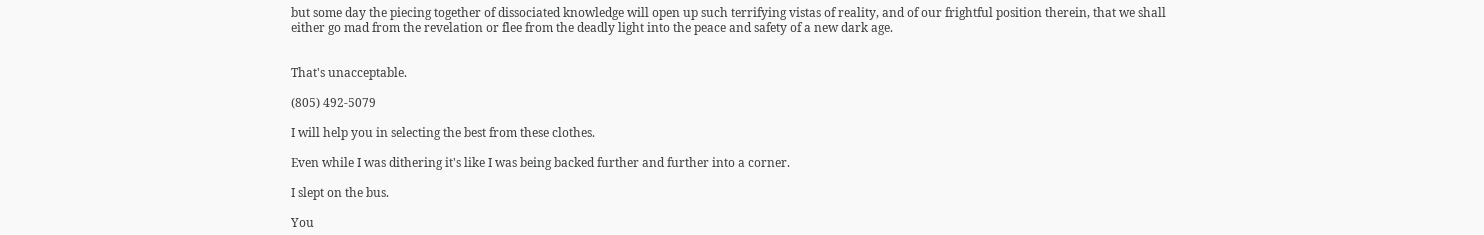but some day the piecing together of dissociated knowledge will open up such terrifying vistas of reality, and of our frightful position therein, that we shall either go mad from the revelation or flee from the deadly light into the peace and safety of a new dark age.


That's unacceptable.

(805) 492-5079

I will help you in selecting the best from these clothes.

Even while I was dithering it's like I was being backed further and further into a corner.

I slept on the bus.

You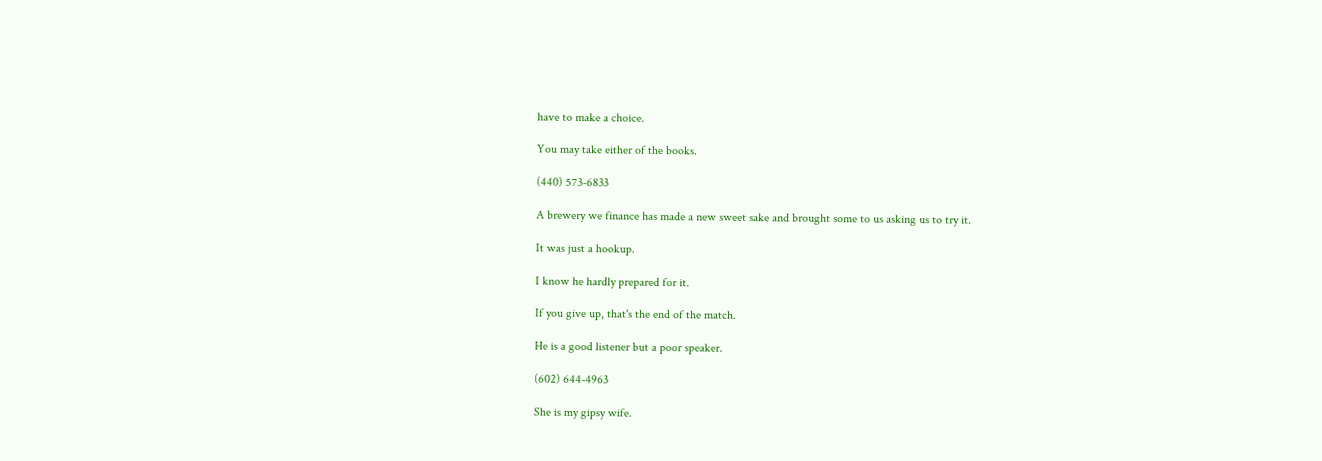have to make a choice.

You may take either of the books.

(440) 573-6833

A brewery we finance has made a new sweet sake and brought some to us asking us to try it.

It was just a hookup.

I know he hardly prepared for it.

If you give up, that's the end of the match.

He is a good listener but a poor speaker.

(602) 644-4963

She is my gipsy wife.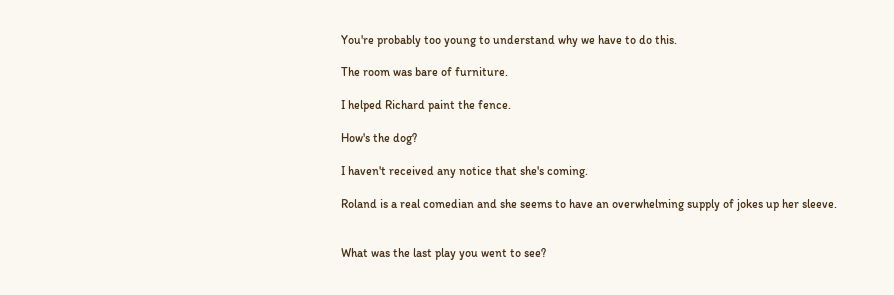You're probably too young to understand why we have to do this.

The room was bare of furniture.

I helped Richard paint the fence.

How's the dog?

I haven't received any notice that she's coming.

Roland is a real comedian and she seems to have an overwhelming supply of jokes up her sleeve.


What was the last play you went to see?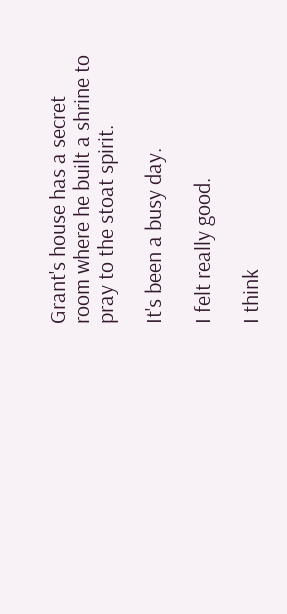Grant's house has a secret room where he built a shrine to pray to the stoat spirit.

It's been a busy day.

I felt really good.

I think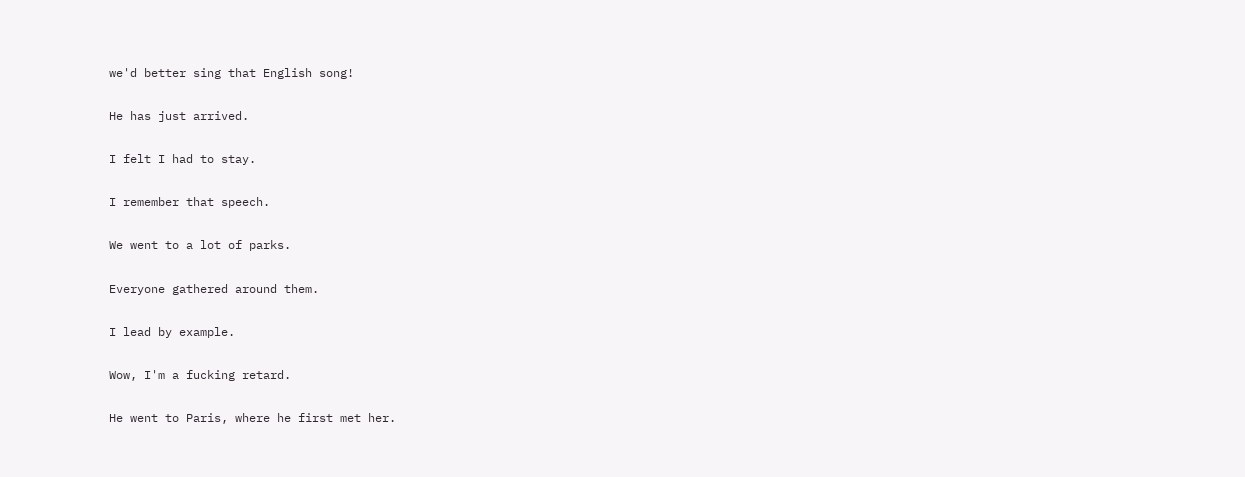we'd better sing that English song!

He has just arrived.

I felt I had to stay.

I remember that speech.

We went to a lot of parks.

Everyone gathered around them.

I lead by example.

Wow, I'm a fucking retard.

He went to Paris, where he first met her.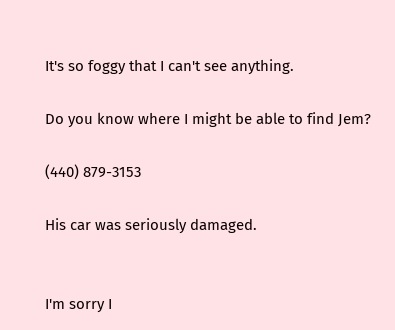It's so foggy that I can't see anything.

Do you know where I might be able to find Jem?

(440) 879-3153

His car was seriously damaged.


I'm sorry I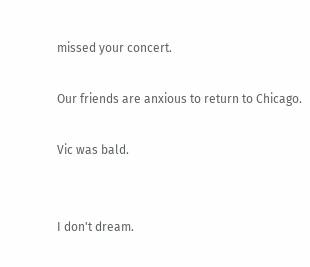missed your concert.

Our friends are anxious to return to Chicago.

Vic was bald.


I don't dream.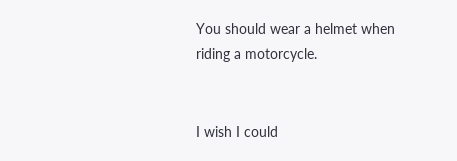You should wear a helmet when riding a motorcycle.


I wish I could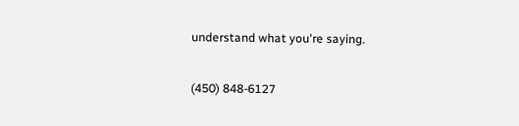understand what you're saying.

(450) 848-6127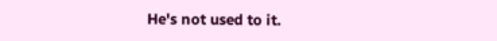He's not used to it.